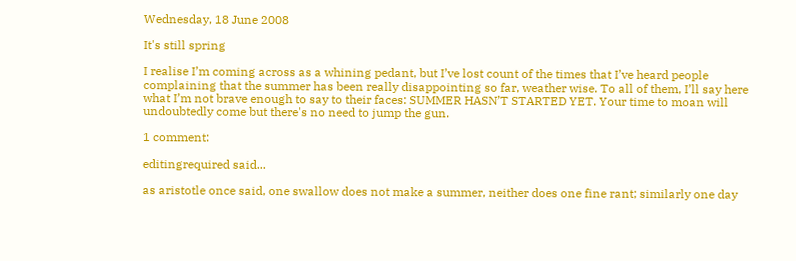Wednesday, 18 June 2008

It's still spring

I realise I’m coming across as a whining pedant, but I’ve lost count of the times that I’ve heard people complaining that the summer has been really disappointing so far, weather wise. To all of them, I’ll say here what I’m not brave enough to say to their faces: SUMMER HASN’T STARTED YET. Your time to moan will undoubtedly come but there's no need to jump the gun.

1 comment:

editingrequired said...

as aristotle once said, one swallow does not make a summer, neither does one fine rant; similarly one day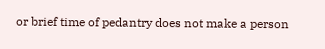or brief time of pedantry does not make a person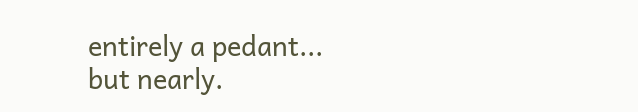entirely a pedant...
but nearly.